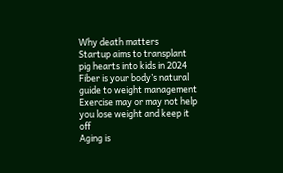Why death matters
Startup aims to transplant pig hearts into kids in 2024
Fiber is your body’s natural guide to weight management
Exercise may or may not help you lose weight and keep it off
Aging is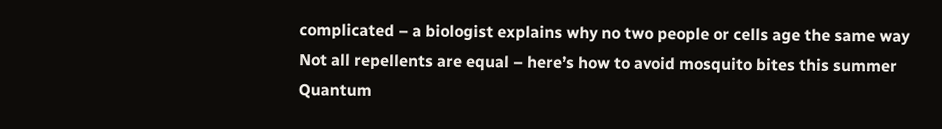complicated – a biologist explains why no two people or cells age the same way
Not all repellents are equal – here’s how to avoid mosquito bites this summer
Quantum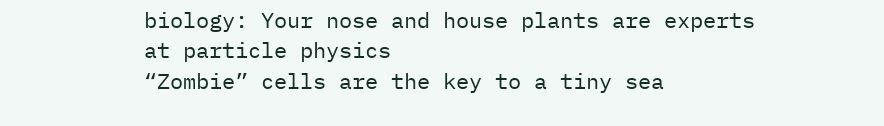biology: Your nose and house plants are experts at particle physics
“Zombie” cells are the key to a tiny sea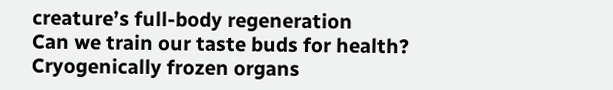creature’s full-body regeneration
Can we train our taste buds for health?
Cryogenically frozen organs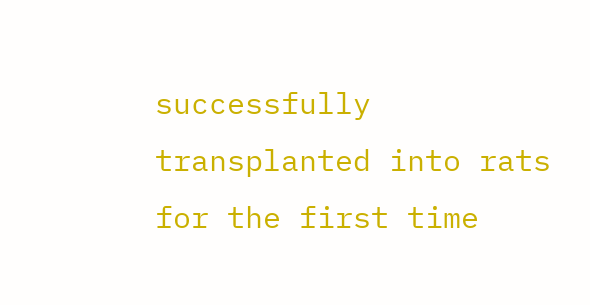successfully transplanted into rats for the first time